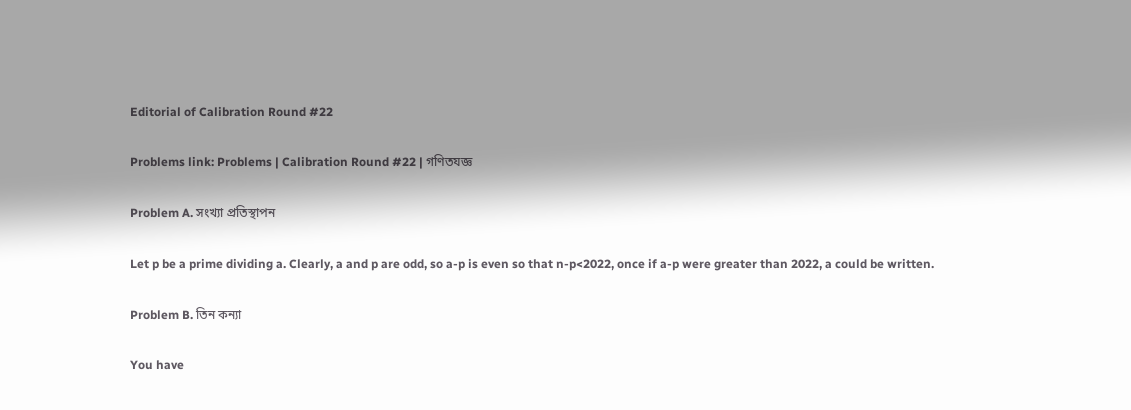Editorial of Calibration Round #22

Problems link: Problems | Calibration Round #22 | গণিতযজ্ঞ

Problem A. সংখ্যা প্রতিস্থাপন

Let p be a prime dividing a. Clearly, a and p are odd, so a-p is even so that n-p<2022, once if a-p were greater than 2022, a could be written.

Problem B. তিন কন্যা

You have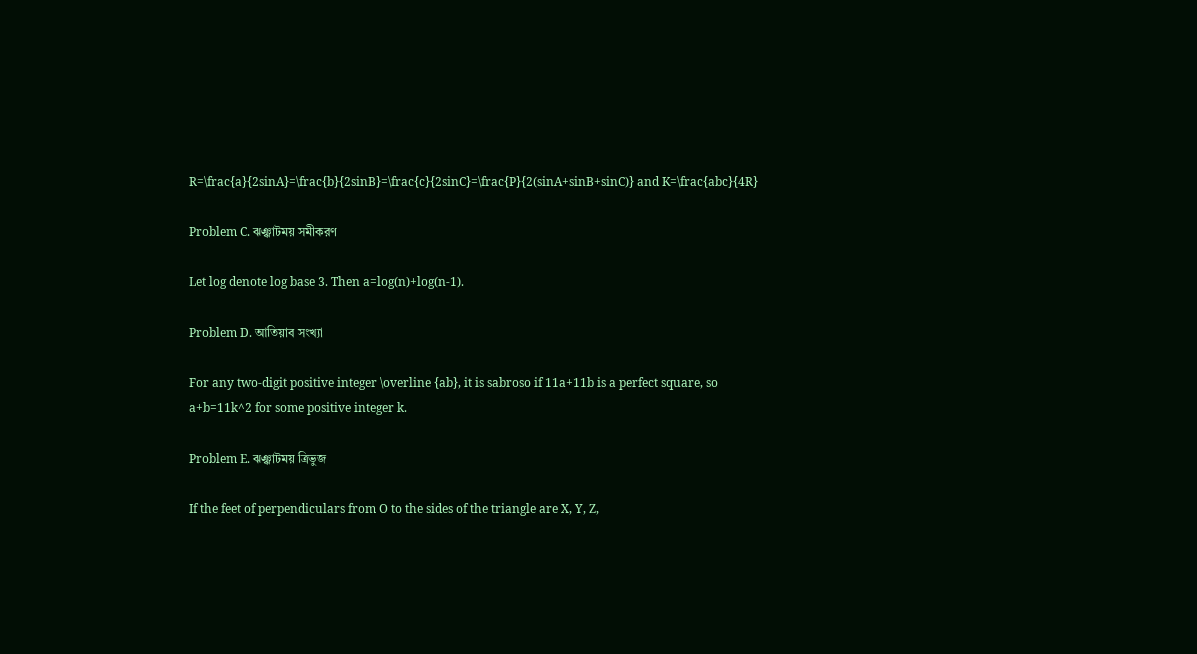R=\frac{a}{2sinA}=\frac{b}{2sinB}=\frac{c}{2sinC}=\frac{P}{2(sinA+sinB+sinC)} and K=\frac{abc}{4R}

Problem C. ঝঞ্ঝাটময় সমীকরণ

Let log denote log base 3. Then a=log(n)+log(n-1).

Problem D. আতিয়াব সংখ্যা

For any two-digit positive integer \overline {ab}, it is sabroso if 11a+11b is a perfect square, so a+b=11k^2 for some positive integer k.

Problem E. ঝঞ্ঝাটময় ত্রিভুজ

If the feet of perpendiculars from O to the sides of the triangle are X, Y, Z,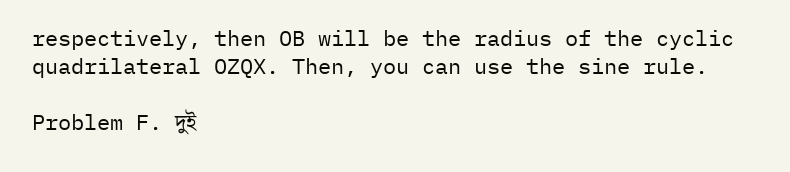respectively, then OB will be the radius of the cyclic quadrilateral OZQX. Then, you can use the sine rule.

Problem F. দুই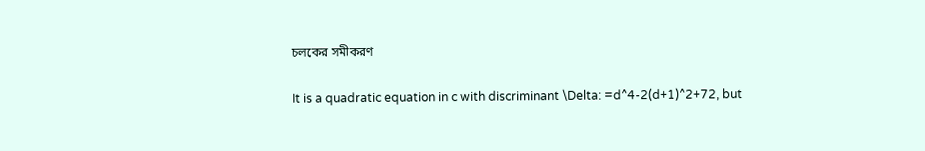চলকের সমীকরণ

It is a quadratic equation in c with discriminant \Delta: =d^4-2(d+1)^2+72, but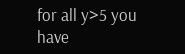for all y>5 you have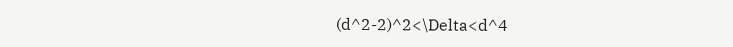(d^2-2)^2<\Delta<d^4